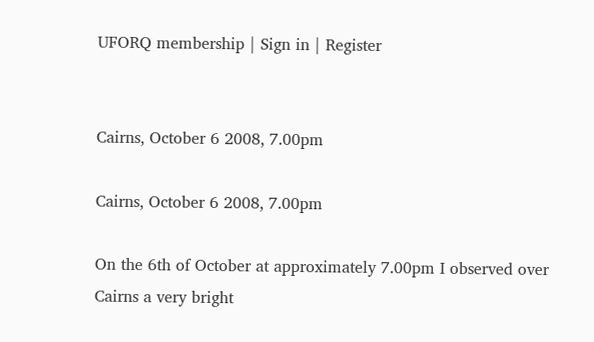UFORQ membership | Sign in | Register


Cairns, October 6 2008, 7.00pm

Cairns, October 6 2008, 7.00pm

On the 6th of October at approximately 7.00pm I observed over Cairns a very bright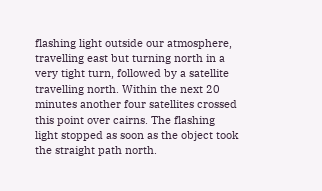flashing light outside our atmosphere, travelling east but turning north in a very tight turn, followed by a satellite travelling north. Within the next 20 minutes another four satellites crossed this point over cairns. The flashing light stopped as soon as the object took the straight path north.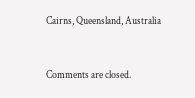Cairns, Queensland, Australia


Comments are closed.